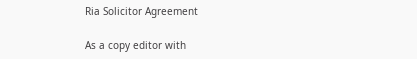Ria Solicitor Agreement

As a copy editor with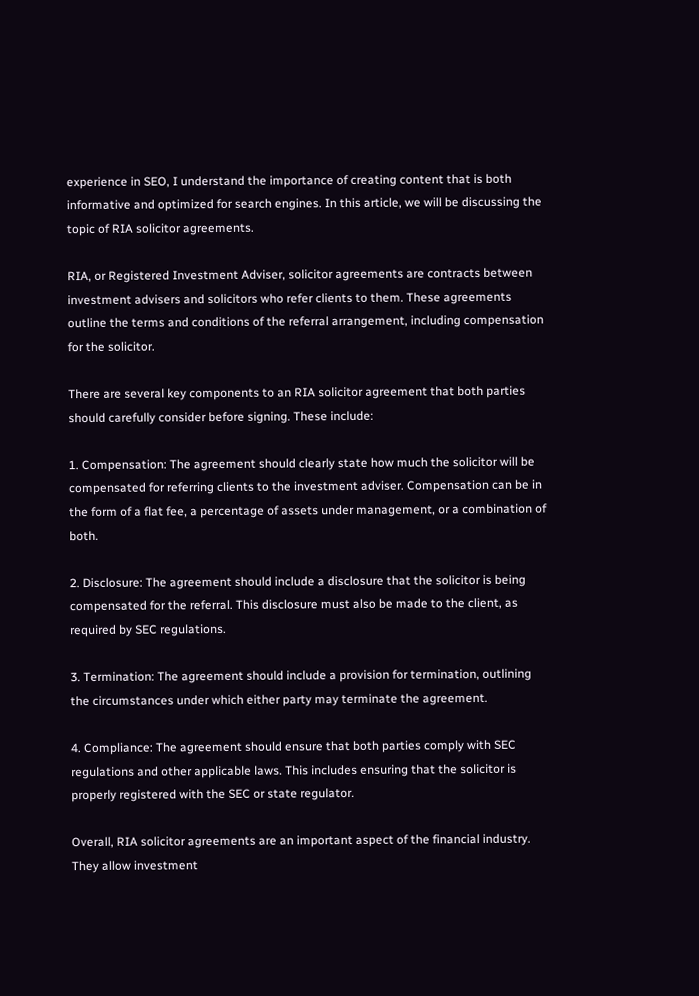experience in SEO, I understand the importance of creating content that is both informative and optimized for search engines. In this article, we will be discussing the topic of RIA solicitor agreements.

RIA, or Registered Investment Adviser, solicitor agreements are contracts between investment advisers and solicitors who refer clients to them. These agreements outline the terms and conditions of the referral arrangement, including compensation for the solicitor.

There are several key components to an RIA solicitor agreement that both parties should carefully consider before signing. These include:

1. Compensation: The agreement should clearly state how much the solicitor will be compensated for referring clients to the investment adviser. Compensation can be in the form of a flat fee, a percentage of assets under management, or a combination of both.

2. Disclosure: The agreement should include a disclosure that the solicitor is being compensated for the referral. This disclosure must also be made to the client, as required by SEC regulations.

3. Termination: The agreement should include a provision for termination, outlining the circumstances under which either party may terminate the agreement.

4. Compliance: The agreement should ensure that both parties comply with SEC regulations and other applicable laws. This includes ensuring that the solicitor is properly registered with the SEC or state regulator.

Overall, RIA solicitor agreements are an important aspect of the financial industry. They allow investment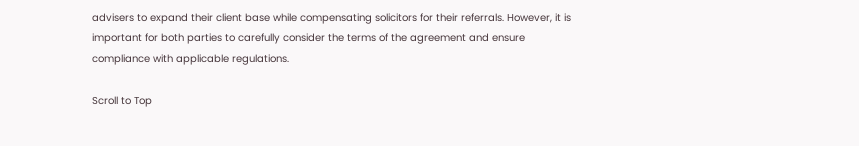advisers to expand their client base while compensating solicitors for their referrals. However, it is important for both parties to carefully consider the terms of the agreement and ensure compliance with applicable regulations.

Scroll to Top